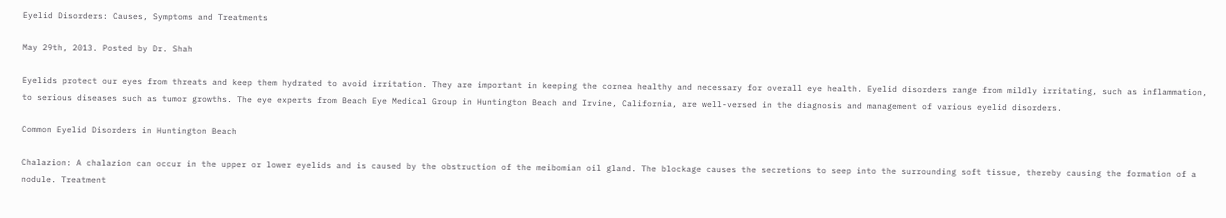Eyelid Disorders: Causes, Symptoms and Treatments

May 29th, 2013. Posted by Dr. Shah

Eyelids protect our eyes from threats and keep them hydrated to avoid irritation. They are important in keeping the cornea healthy and necessary for overall eye health. Eyelid disorders range from mildly irritating, such as inflammation, to serious diseases such as tumor growths. The eye experts from Beach Eye Medical Group in Huntington Beach and Irvine, California, are well-versed in the diagnosis and management of various eyelid disorders.

Common Eyelid Disorders in Huntington Beach

Chalazion: A chalazion can occur in the upper or lower eyelids and is caused by the obstruction of the meibomian oil gland. The blockage causes the secretions to seep into the surrounding soft tissue, thereby causing the formation of a nodule. Treatment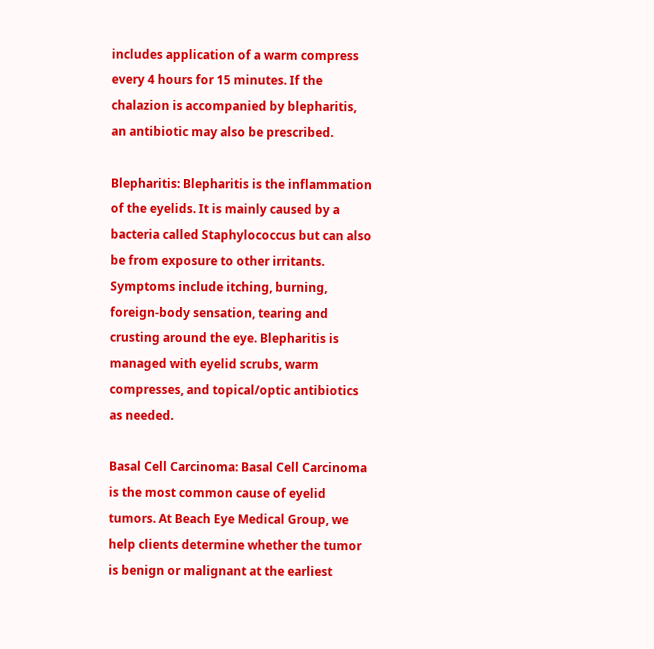includes application of a warm compress every 4 hours for 15 minutes. If the chalazion is accompanied by blepharitis, an antibiotic may also be prescribed.

Blepharitis: Blepharitis is the inflammation of the eyelids. It is mainly caused by a bacteria called Staphylococcus but can also be from exposure to other irritants. Symptoms include itching, burning, foreign-body sensation, tearing and crusting around the eye. Blepharitis is managed with eyelid scrubs, warm compresses, and topical/optic antibiotics as needed.

Basal Cell Carcinoma: Basal Cell Carcinoma is the most common cause of eyelid tumors. At Beach Eye Medical Group, we help clients determine whether the tumor is benign or malignant at the earliest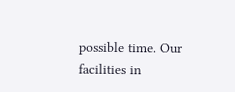possible time. Our facilities in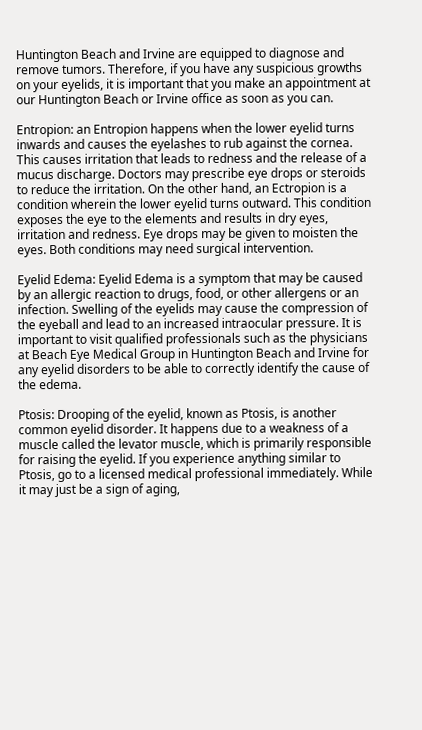Huntington Beach and Irvine are equipped to diagnose and remove tumors. Therefore, if you have any suspicious growths on your eyelids, it is important that you make an appointment at our Huntington Beach or Irvine office as soon as you can.

Entropion: an Entropion happens when the lower eyelid turns inwards and causes the eyelashes to rub against the cornea. This causes irritation that leads to redness and the release of a mucus discharge. Doctors may prescribe eye drops or steroids to reduce the irritation. On the other hand, an Ectropion is a condition wherein the lower eyelid turns outward. This condition exposes the eye to the elements and results in dry eyes, irritation and redness. Eye drops may be given to moisten the eyes. Both conditions may need surgical intervention.

Eyelid Edema: Eyelid Edema is a symptom that may be caused by an allergic reaction to drugs, food, or other allergens or an infection. Swelling of the eyelids may cause the compression of the eyeball and lead to an increased intraocular pressure. It is important to visit qualified professionals such as the physicians at Beach Eye Medical Group in Huntington Beach and Irvine for any eyelid disorders to be able to correctly identify the cause of the edema.

Ptosis: Drooping of the eyelid, known as Ptosis, is another common eyelid disorder. It happens due to a weakness of a muscle called the levator muscle, which is primarily responsible for raising the eyelid. If you experience anything similar to Ptosis, go to a licensed medical professional immediately. While it may just be a sign of aging,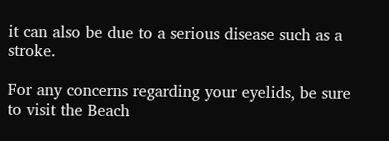it can also be due to a serious disease such as a stroke.

For any concerns regarding your eyelids, be sure to visit the Beach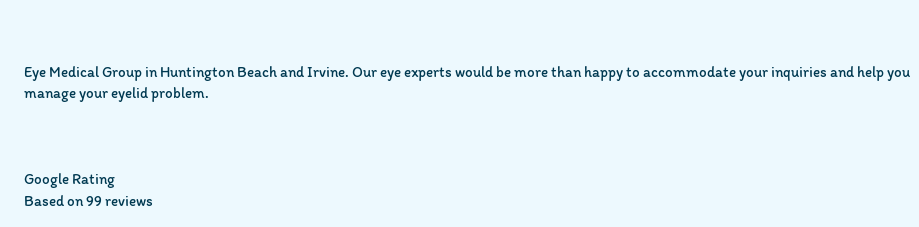Eye Medical Group in Huntington Beach and Irvine. Our eye experts would be more than happy to accommodate your inquiries and help you manage your eyelid problem.



Google Rating
Based on 99 reviews